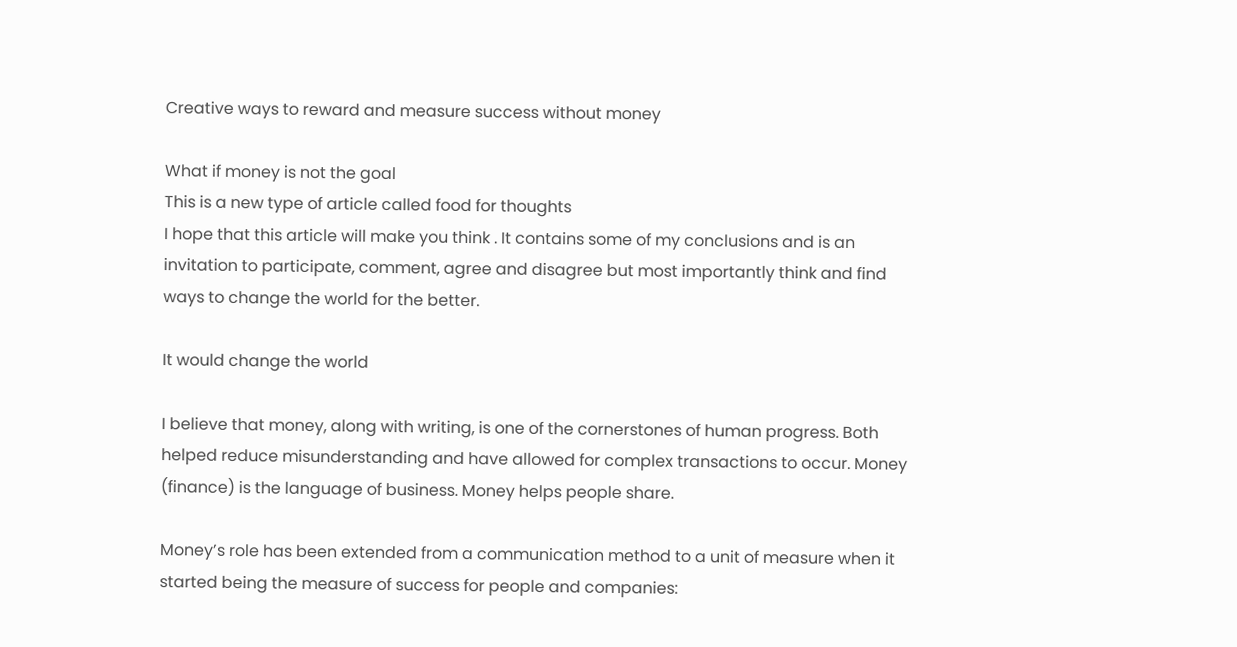Creative ways to reward and measure success without money

What if money is not the goal
This is a new type of article called food for thoughts
I hope that this article will make you think . It contains some of my conclusions and is an invitation to participate, comment, agree and disagree but most importantly think and find ways to change the world for the better.

It would change the world

I believe that money, along with writing, is one of the cornerstones of human progress. Both helped reduce misunderstanding and have allowed for complex transactions to occur. Money (finance) is the language of business. Money helps people share.

Money’s role has been extended from a communication method to a unit of measure when it started being the measure of success for people and companies: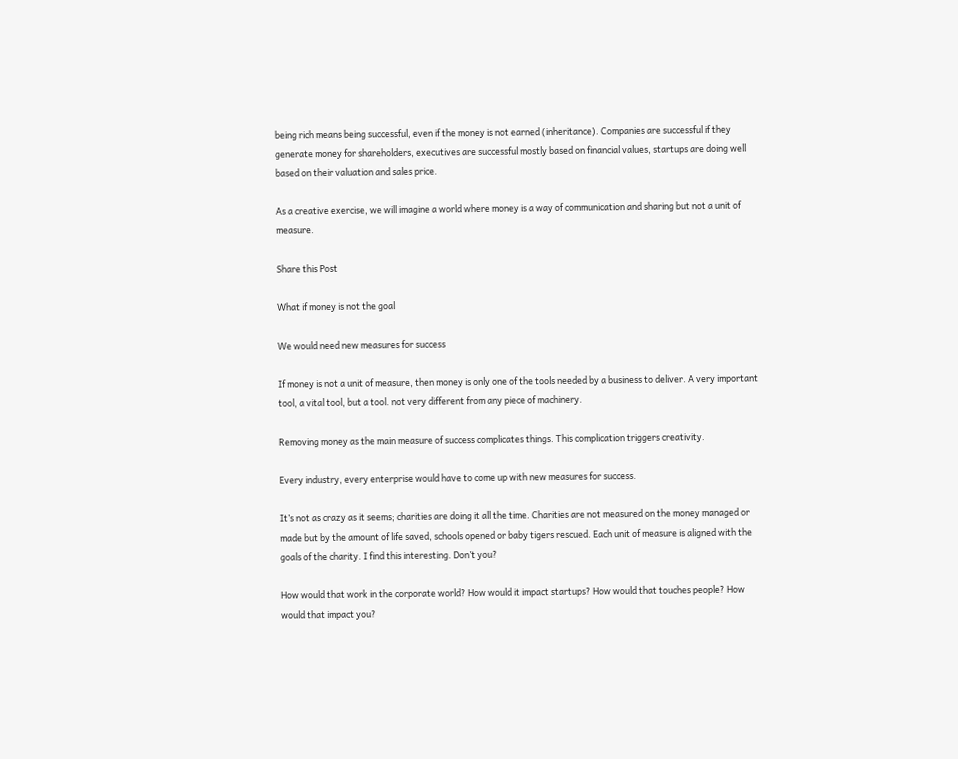being rich means being successful, even if the money is not earned (inheritance). Companies are successful if they generate money for shareholders, executives are successful mostly based on financial values, startups are doing well based on their valuation and sales price.

As a creative exercise, we will imagine a world where money is a way of communication and sharing but not a unit of measure.

Share this Post

What if money is not the goal

We would need new measures for success

If money is not a unit of measure, then money is only one of the tools needed by a business to deliver. A very important tool, a vital tool, but a tool. not very different from any piece of machinery.

Removing money as the main measure of success complicates things. This complication triggers creativity.

Every industry, every enterprise would have to come up with new measures for success.

It’s not as crazy as it seems; charities are doing it all the time. Charities are not measured on the money managed or made but by the amount of life saved, schools opened or baby tigers rescued. Each unit of measure is aligned with the goals of the charity. I find this interesting. Don’t you?

How would that work in the corporate world? How would it impact startups? How would that touches people? How would that impact you?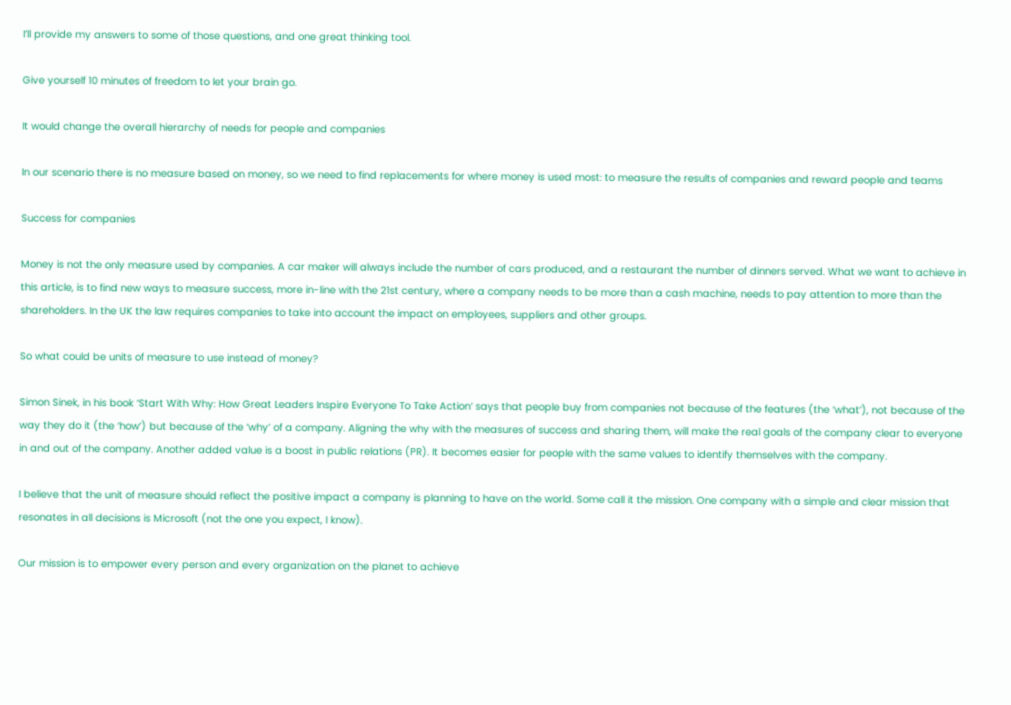I’ll provide my answers to some of those questions, and one great thinking tool.

Give yourself 10 minutes of freedom to let your brain go.

It would change the overall hierarchy of needs for people and companies

In our scenario there is no measure based on money, so we need to find replacements for where money is used most: to measure the results of companies and reward people and teams

Success for companies

Money is not the only measure used by companies. A car maker will always include the number of cars produced, and a restaurant the number of dinners served. What we want to achieve in this article, is to find new ways to measure success, more in-line with the 21st century, where a company needs to be more than a cash machine, needs to pay attention to more than the shareholders. In the UK the law requires companies to take into account the impact on employees, suppliers and other groups.

So what could be units of measure to use instead of money?

Simon Sinek, in his book ‘Start With Why: How Great Leaders Inspire Everyone To Take Action‘ says that people buy from companies not because of the features (the ‘what’), not because of the way they do it (the ‘how’) but because of the ‘why’ of a company. Aligning the why with the measures of success and sharing them, will make the real goals of the company clear to everyone in and out of the company. Another added value is a boost in public relations (PR). It becomes easier for people with the same values to identify themselves with the company.

I believe that the unit of measure should reflect the positive impact a company is planning to have on the world. Some call it the mission. One company with a simple and clear mission that resonates in all decisions is Microsoft (not the one you expect, I know).

Our mission is to empower every person and every organization on the planet to achieve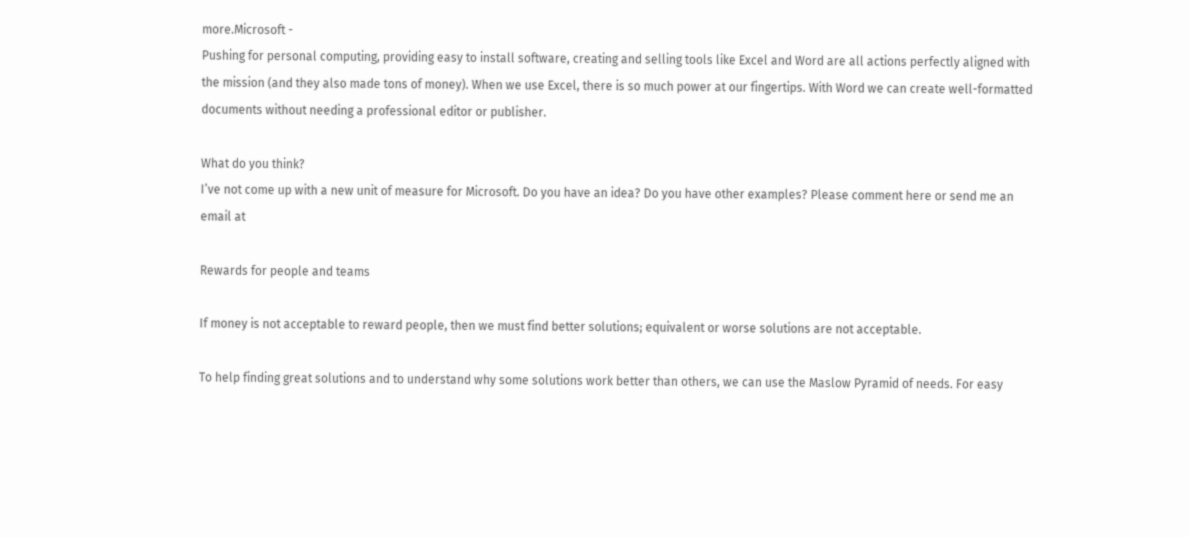more.Microsoft -
Pushing for personal computing, providing easy to install software, creating and selling tools like Excel and Word are all actions perfectly aligned with the mission (and they also made tons of money). When we use Excel, there is so much power at our fingertips. With Word we can create well-formatted documents without needing a professional editor or publisher.

What do you think?
I’ve not come up with a new unit of measure for Microsoft. Do you have an idea? Do you have other examples? Please comment here or send me an email at

Rewards for people and teams

If money is not acceptable to reward people, then we must find better solutions; equivalent or worse solutions are not acceptable.

To help finding great solutions and to understand why some solutions work better than others, we can use the Maslow Pyramid of needs. For easy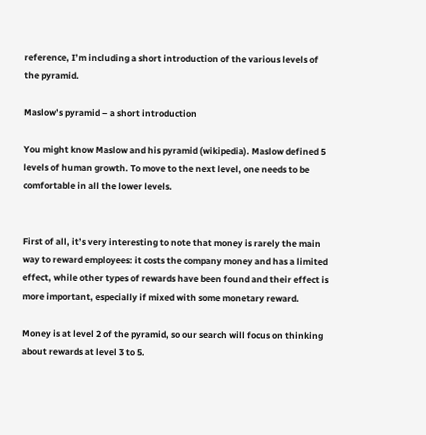reference, I’m including a short introduction of the various levels of the pyramid.

Maslow’s pyramid – a short introduction

You might know Maslow and his pyramid (wikipedia). Maslow defined 5 levels of human growth. To move to the next level, one needs to be comfortable in all the lower levels.


First of all, it’s very interesting to note that money is rarely the main way to reward employees: it costs the company money and has a limited effect, while other types of rewards have been found and their effect is more important, especially if mixed with some monetary reward.

Money is at level 2 of the pyramid, so our search will focus on thinking about rewards at level 3 to 5.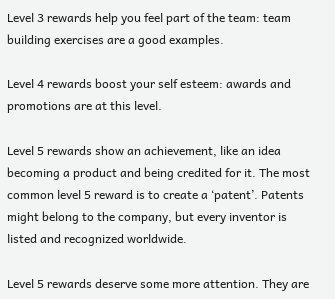Level 3 rewards help you feel part of the team: team building exercises are a good examples.

Level 4 rewards boost your self esteem: awards and promotions are at this level.

Level 5 rewards show an achievement, like an idea becoming a product and being credited for it. The most common level 5 reward is to create a ‘patent’. Patents might belong to the company, but every inventor is listed and recognized worldwide.

Level 5 rewards deserve some more attention. They are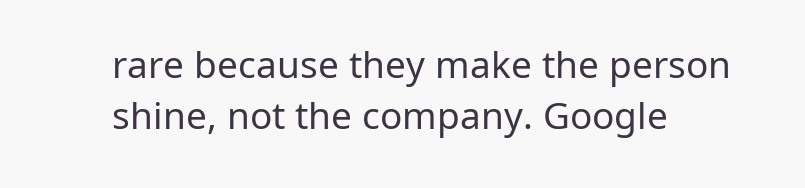rare because they make the person shine, not the company. Google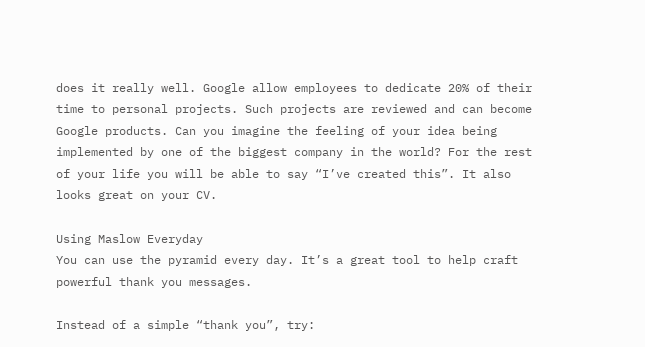does it really well. Google allow employees to dedicate 20% of their time to personal projects. Such projects are reviewed and can become Google products. Can you imagine the feeling of your idea being implemented by one of the biggest company in the world? For the rest of your life you will be able to say “I’ve created this”. It also looks great on your CV.

Using Maslow Everyday
You can use the pyramid every day. It’s a great tool to help craft powerful thank you messages.

Instead of a simple “thank you”, try: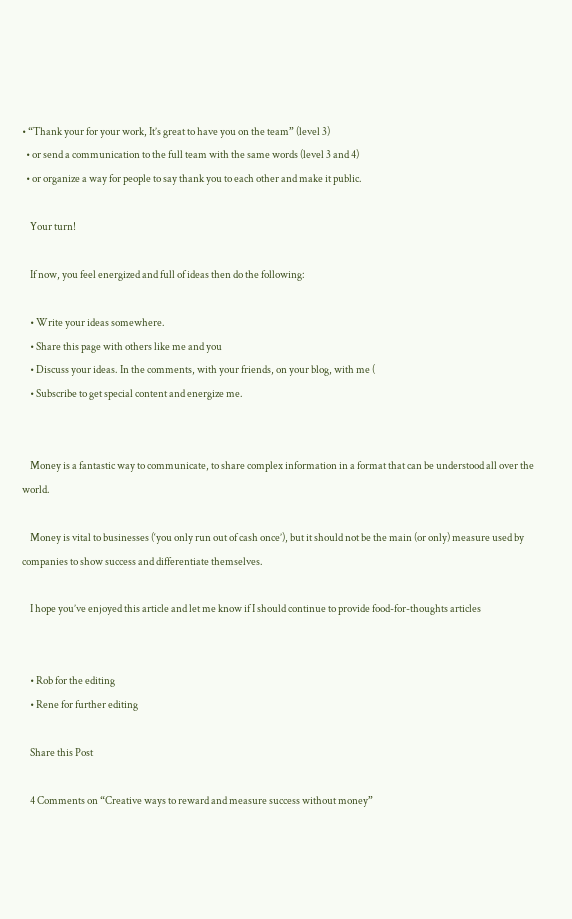• “Thank your for your work, It’s great to have you on the team” (level 3)
  • or send a communication to the full team with the same words (level 3 and 4)
  • or organize a way for people to say thank you to each other and make it public.

    Your turn!

    If now, you feel energized and full of ideas then do the following:

    • Write your ideas somewhere.
    • Share this page with others like me and you
    • Discuss your ideas. In the comments, with your friends, on your blog, with me (
    • Subscribe to get special content and energize me.


    Money is a fantastic way to communicate, to share complex information in a format that can be understood all over the world.

    Money is vital to businesses (‘you only run out of cash once’), but it should not be the main (or only) measure used by companies to show success and differentiate themselves.

    I hope you’ve enjoyed this article and let me know if I should continue to provide food-for-thoughts articles


    • Rob for the editing
    • Rene for further editing

    Share this Post

    4 Comments on “Creative ways to reward and measure success without money”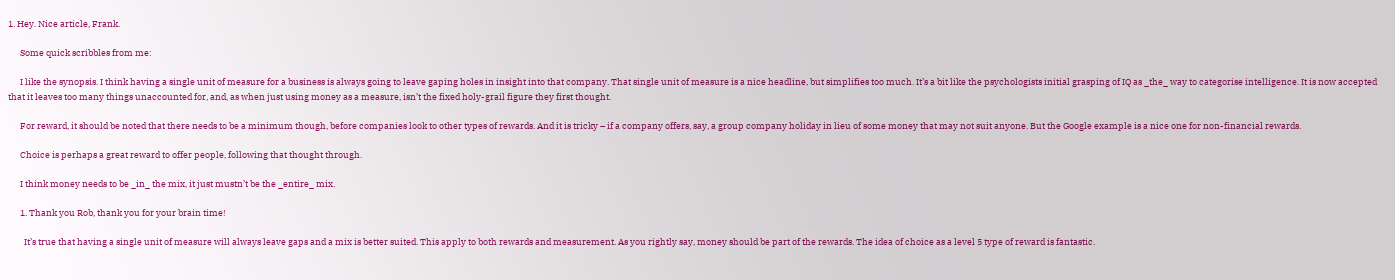1. Hey. Nice article, Frank.

      Some quick scribbles from me:

      I like the synopsis. I think having a single unit of measure for a business is always going to leave gaping holes in insight into that company. That single unit of measure is a nice headline, but simplifies too much. It’s a bit like the psychologists initial grasping of IQ as _the_ way to categorise intelligence. It is now accepted that it leaves too many things unaccounted for, and, as when just using money as a measure, isn’t the fixed holy-grail figure they first thought.

      For reward, it should be noted that there needs to be a minimum though, before companies look to other types of rewards. And it is tricky – if a company offers, say, a group company holiday in lieu of some money that may not suit anyone. But the Google example is a nice one for non-financial rewards.

      Choice is perhaps a great reward to offer people, following that thought through.

      I think money needs to be _in_ the mix, it just mustn’t be the _entire_ mix.

      1. Thank you Rob, thank you for your brain time!

        It’s true that having a single unit of measure will always leave gaps and a mix is better suited. This apply to both rewards and measurement. As you rightly say, money should be part of the rewards. The idea of choice as a level 5 type of reward is fantastic.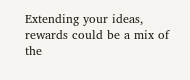Extending your ideas, rewards could be a mix of the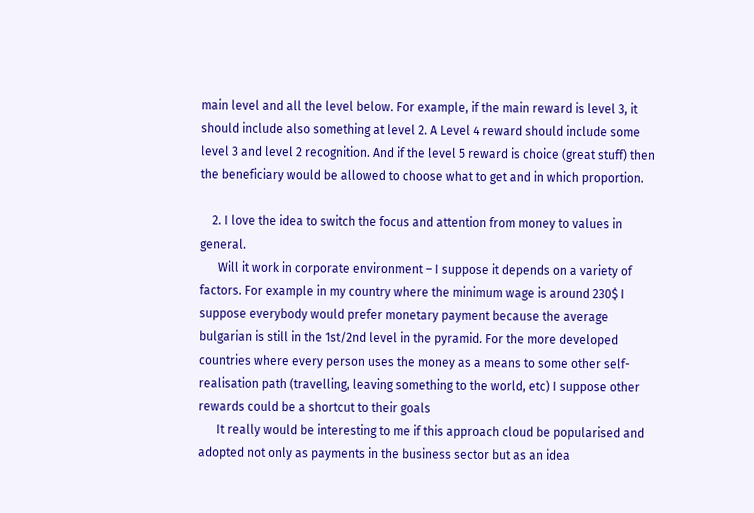main level and all the level below. For example, if the main reward is level 3, it should include also something at level 2. A Level 4 reward should include some level 3 and level 2 recognition. And if the level 5 reward is choice (great stuff) then the beneficiary would be allowed to choose what to get and in which proportion.

    2. I love the idea to switch the focus and attention from money to values in general.
      Will it work in corporate environment – I suppose it depends on a variety of factors. For example in my country where the minimum wage is around 230$ I suppose everybody would prefer monetary payment because the average bulgarian is still in the 1st/2nd level in the pyramid. For the more developed countries where every person uses the money as a means to some other self-realisation path (travelling, leaving something to the world, etc) I suppose other rewards could be a shortcut to their goals
      It really would be interesting to me if this approach cloud be popularised and adopted not only as payments in the business sector but as an idea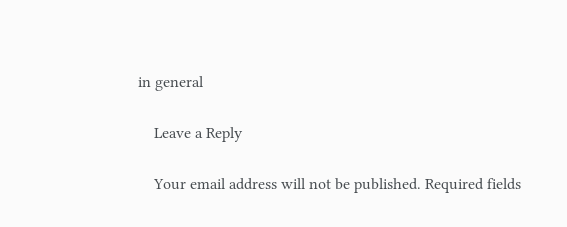in general

    Leave a Reply

    Your email address will not be published. Required fields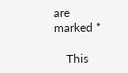are marked *

    This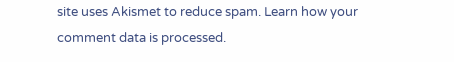site uses Akismet to reduce spam. Learn how your comment data is processed.